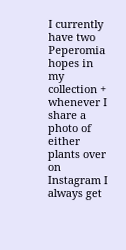I currently have two Peperomia hopes in my collection + whenever I share a photo of either plants over on Instagram I always get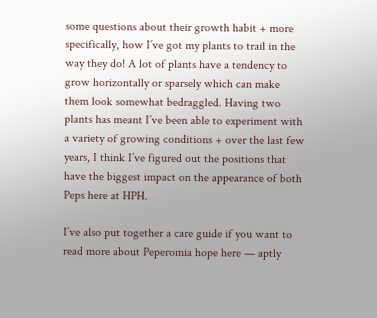some questions about their growth habit + more specifically, how I’ve got my plants to trail in the way they do! A lot of plants have a tendency to grow horizontally or sparsely which can make them look somewhat bedraggled. Having two plants has meant I’ve been able to experiment with a variety of growing conditions + over the last few years, I think I’ve figured out the positions that have the biggest impact on the appearance of both Peps here at HPH.

I’ve also put together a care guide if you want to read more about Peperomia hope here — aptly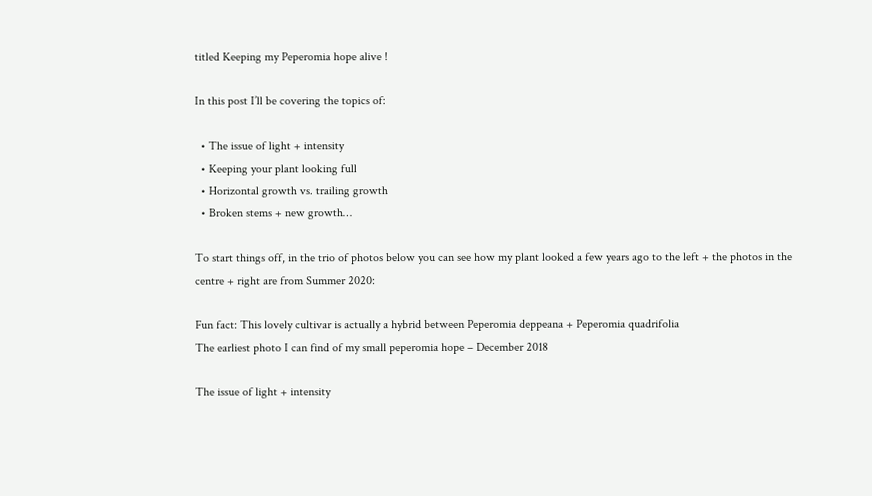titled Keeping my Peperomia hope alive !

In this post I’ll be covering the topics of:

  • The issue of light + intensity
  • Keeping your plant looking full
  • Horizontal growth vs. trailing growth
  • Broken stems + new growth…

To start things off, in the trio of photos below you can see how my plant looked a few years ago to the left + the photos in the centre + right are from Summer 2020:

Fun fact: This lovely cultivar is actually a hybrid between Peperomia deppeana + Peperomia quadrifolia
The earliest photo I can find of my small peperomia hope – December 2018

The issue of light + intensity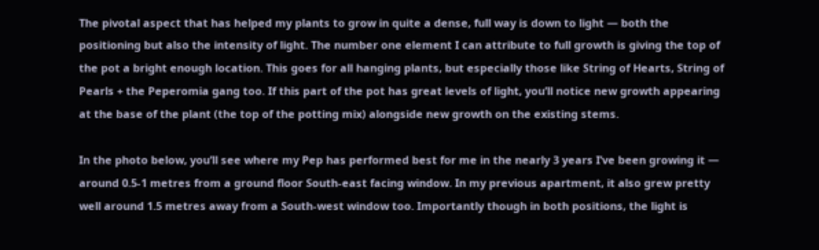The pivotal aspect that has helped my plants to grow in quite a dense, full way is down to light — both the positioning but also the intensity of light. The number one element I can attribute to full growth is giving the top of the pot a bright enough location. This goes for all hanging plants, but especially those like String of Hearts, String of Pearls + the Peperomia gang too. If this part of the pot has great levels of light, you’ll notice new growth appearing at the base of the plant (the top of the potting mix) alongside new growth on the existing stems.

In the photo below, you’ll see where my Pep has performed best for me in the nearly 3 years I’ve been growing it — around 0.5-1 metres from a ground floor South-east facing window. In my previous apartment, it also grew pretty well around 1.5 metres away from a South-west window too. Importantly though in both positions, the light is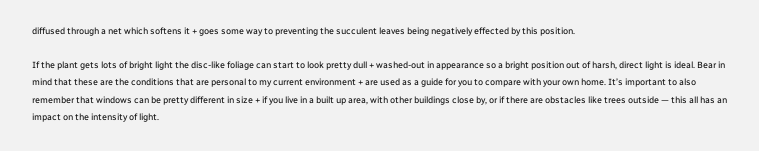diffused through a net which softens it + goes some way to preventing the succulent leaves being negatively effected by this position.

If the plant gets lots of bright light the disc-like foliage can start to look pretty dull + washed-out in appearance so a bright position out of harsh, direct light is ideal. Bear in mind that these are the conditions that are personal to my current environment + are used as a guide for you to compare with your own home. It’s important to also remember that windows can be pretty different in size + if you live in a built up area, with other buildings close by, or if there are obstacles like trees outside — this all has an impact on the intensity of light.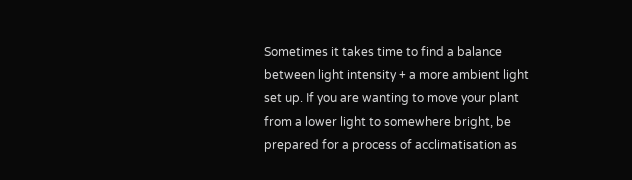Sometimes it takes time to find a balance between light intensity + a more ambient light set up. If you are wanting to move your plant from a lower light to somewhere bright, be prepared for a process of acclimatisation as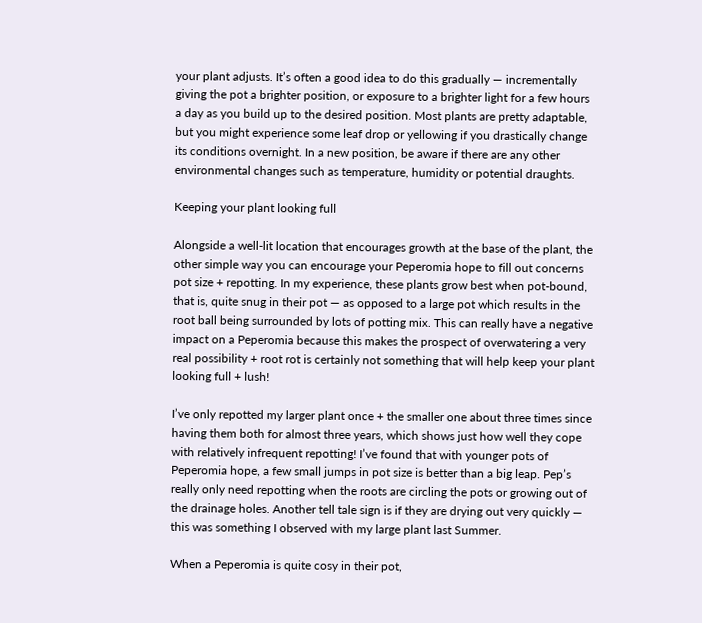your plant adjusts. It’s often a good idea to do this gradually — incrementally giving the pot a brighter position, or exposure to a brighter light for a few hours a day as you build up to the desired position. Most plants are pretty adaptable, but you might experience some leaf drop or yellowing if you drastically change its conditions overnight. In a new position, be aware if there are any other environmental changes such as temperature, humidity or potential draughts.

Keeping your plant looking full

Alongside a well-lit location that encourages growth at the base of the plant, the other simple way you can encourage your Peperomia hope to fill out concerns pot size + repotting. In my experience, these plants grow best when pot-bound, that is, quite snug in their pot — as opposed to a large pot which results in the root ball being surrounded by lots of potting mix. This can really have a negative impact on a Peperomia because this makes the prospect of overwatering a very real possibility + root rot is certainly not something that will help keep your plant looking full + lush!

I’ve only repotted my larger plant once + the smaller one about three times since having them both for almost three years, which shows just how well they cope with relatively infrequent repotting! I’ve found that with younger pots of Peperomia hope, a few small jumps in pot size is better than a big leap. Pep’s really only need repotting when the roots are circling the pots or growing out of the drainage holes. Another tell tale sign is if they are drying out very quickly — this was something I observed with my large plant last Summer.

When a Peperomia is quite cosy in their pot,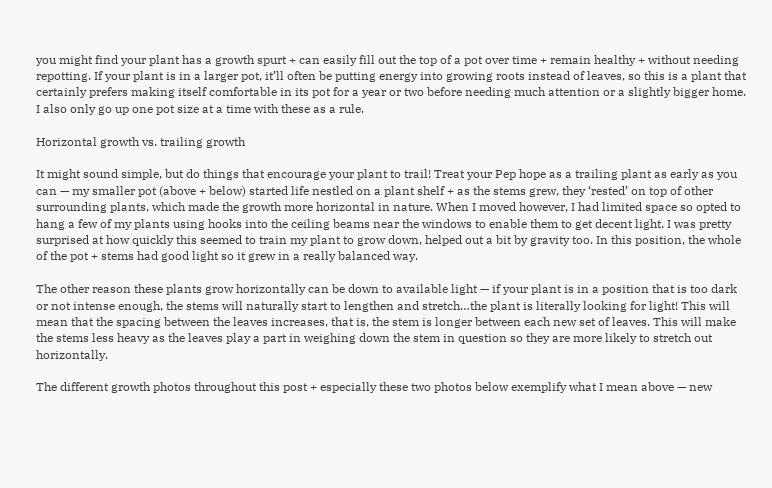you might find your plant has a growth spurt + can easily fill out the top of a pot over time + remain healthy + without needing repotting. If your plant is in a larger pot, it’ll often be putting energy into growing roots instead of leaves, so this is a plant that certainly prefers making itself comfortable in its pot for a year or two before needing much attention or a slightly bigger home. I also only go up one pot size at a time with these as a rule.

Horizontal growth vs. trailing growth

It might sound simple, but do things that encourage your plant to trail! Treat your Pep hope as a trailing plant as early as you can — my smaller pot (above + below) started life nestled on a plant shelf + as the stems grew, they ‘rested’ on top of other surrounding plants, which made the growth more horizontal in nature. When I moved however, I had limited space so opted to hang a few of my plants using hooks into the ceiling beams near the windows to enable them to get decent light. I was pretty surprised at how quickly this seemed to train my plant to grow down, helped out a bit by gravity too. In this position, the whole of the pot + stems had good light so it grew in a really balanced way.

The other reason these plants grow horizontally can be down to available light — if your plant is in a position that is too dark or not intense enough, the stems will naturally start to lengthen and stretch…the plant is literally looking for light! This will mean that the spacing between the leaves increases, that is, the stem is longer between each new set of leaves. This will make the stems less heavy as the leaves play a part in weighing down the stem in question so they are more likely to stretch out horizontally.

The different growth photos throughout this post + especially these two photos below exemplify what I mean above — new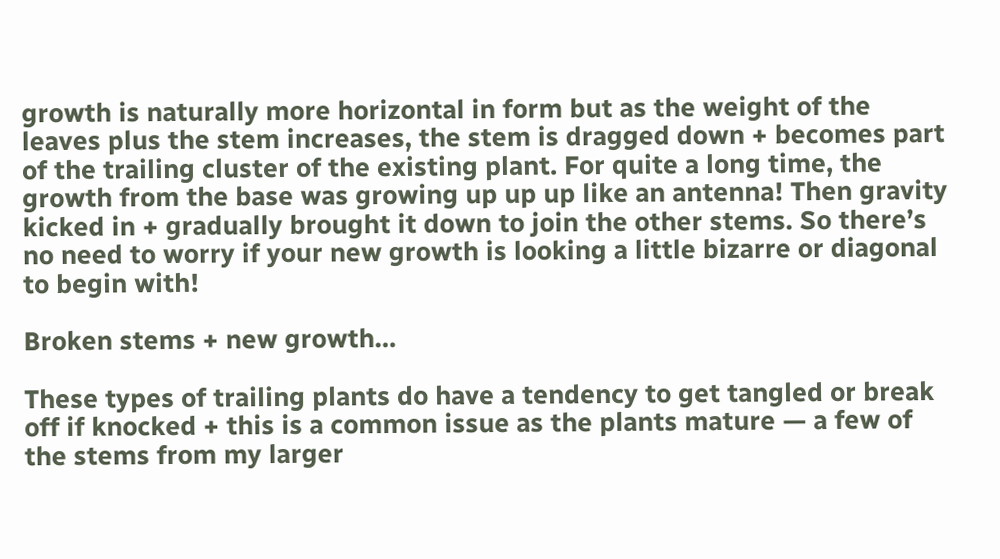growth is naturally more horizontal in form but as the weight of the leaves plus the stem increases, the stem is dragged down + becomes part of the trailing cluster of the existing plant. For quite a long time, the growth from the base was growing up up up like an antenna! Then gravity kicked in + gradually brought it down to join the other stems. So there’s no need to worry if your new growth is looking a little bizarre or diagonal to begin with!

Broken stems + new growth…

These types of trailing plants do have a tendency to get tangled or break off if knocked + this is a common issue as the plants mature — a few of the stems from my larger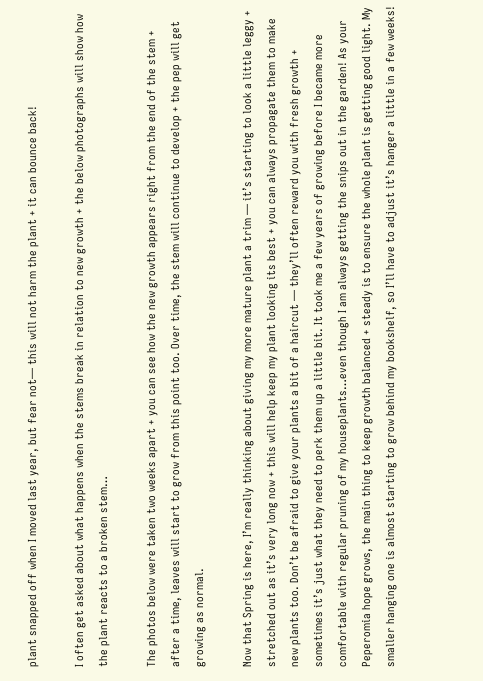plant snapped off when I moved last year, but fear not— this will not harm the plant + it can bounce back!

I often get asked about what happens when the stems break in relation to new growth + the below photographs will show how the plant reacts to a broken stem…

The photos below were taken two weeks apart + you can see how the new growth appears right from the end of the stem + after a time, leaves will start to grow from this point too. Over time, the stem will continue to develop + the pep will get growing as normal.

Now that Spring is here, I’m really thinking about giving my more mature plant a trim — it’s starting to look a little leggy + stretched out as it’s very long now + this will help keep my plant looking its best + you can always propagate them to make new plants too. Don’t be afraid to give your plants a bit of a haircut — they’ll often reward you with fresh growth + sometimes it’s just what they need to perk them up a little bit. It took me a few years of growing before I became more comfortable with regular pruning of my houseplants…even though I am always getting the snips out in the garden! As your Peperomia hope grows, the main thing to keep growth balanced + steady is to ensure the whole plant is getting good light. My smaller hanging one is almost starting to grow behind my bookshelf, so I’ll have to adjust it’s hanger a little in a few weeks!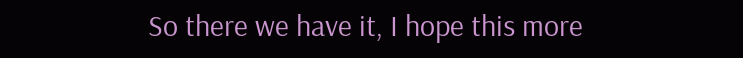So there we have it, I hope this more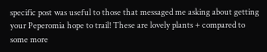specific post was useful to those that messaged me asking about getting your Peperomia hope to trail! These are lovely plants + compared to some more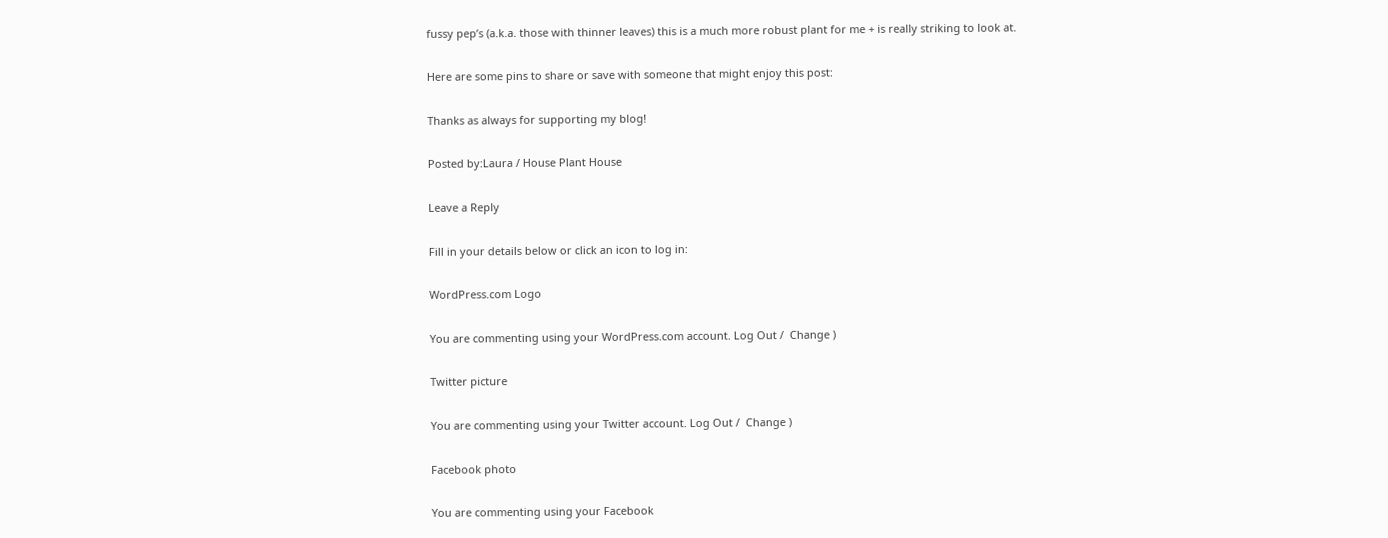fussy pep’s (a.k.a. those with thinner leaves) this is a much more robust plant for me + is really striking to look at.

Here are some pins to share or save with someone that might enjoy this post:

Thanks as always for supporting my blog!

Posted by:Laura / House Plant House

Leave a Reply

Fill in your details below or click an icon to log in:

WordPress.com Logo

You are commenting using your WordPress.com account. Log Out /  Change )

Twitter picture

You are commenting using your Twitter account. Log Out /  Change )

Facebook photo

You are commenting using your Facebook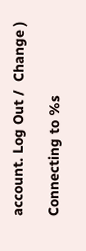account. Log Out /  Change )

Connecting to %s